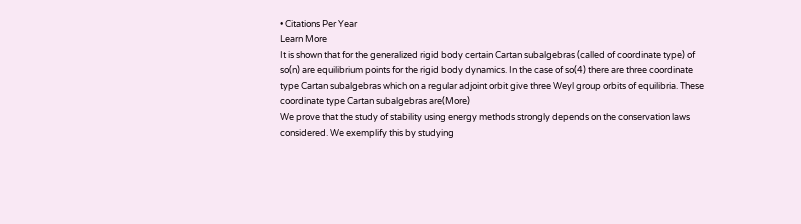• Citations Per Year
Learn More
It is shown that for the generalized rigid body certain Cartan subalgebras (called of coordinate type) of so(n) are equilibrium points for the rigid body dynamics. In the case of so(4) there are three coordinate type Cartan subalgebras which on a regular adjoint orbit give three Weyl group orbits of equilibria. These coordinate type Cartan subalgebras are(More)
We prove that the study of stability using energy methods strongly depends on the conservation laws considered. We exemplify this by studying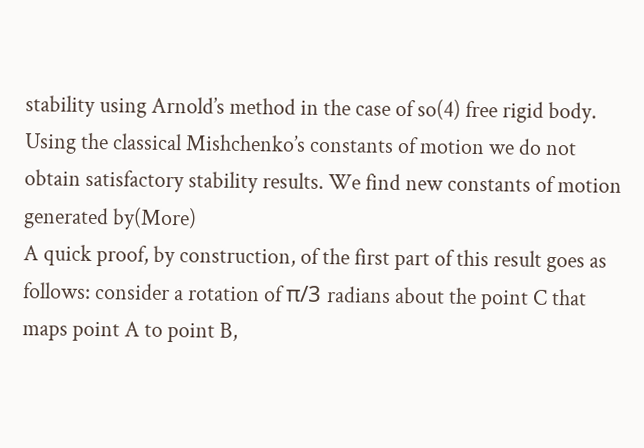stability using Arnold’s method in the case of so(4) free rigid body. Using the classical Mishchenko’s constants of motion we do not obtain satisfactory stability results. We find new constants of motion generated by(More)
A quick proof, by construction, of the first part of this result goes as follows: consider a rotation of π/3 radians about the point C that maps point A to point B,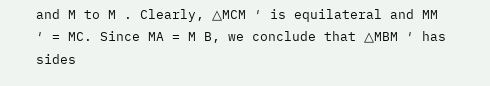and M to M . Clearly, △MCM ′ is equilateral and MM ′ = MC. Since MA = M B, we conclude that △MBM ′ has sides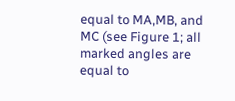equal to MA,MB, and MC (see Figure 1; all marked angles are equal to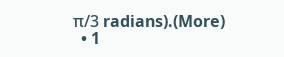π/3 radians).(More)
  • 1